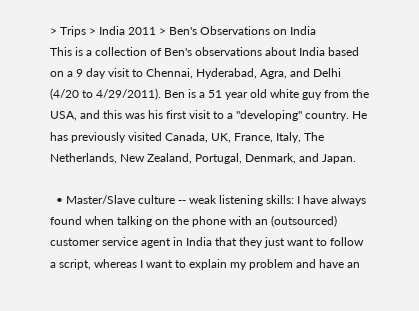> Trips > India 2011 > Ben's Observations on India
This is a collection of Ben's observations about India based on a 9 day visit to Chennai, Hyderabad, Agra, and Delhi (4/20 to 4/29/2011). Ben is a 51 year old white guy from the USA, and this was his first visit to a "developing" country. He has previously visited Canada, UK, France, Italy, The Netherlands, New Zealand, Portugal, Denmark, and Japan.

  • Master/Slave culture -- weak listening skills: I have always found when talking on the phone with an (outsourced) customer service agent in India that they just want to follow a script, whereas I want to explain my problem and have an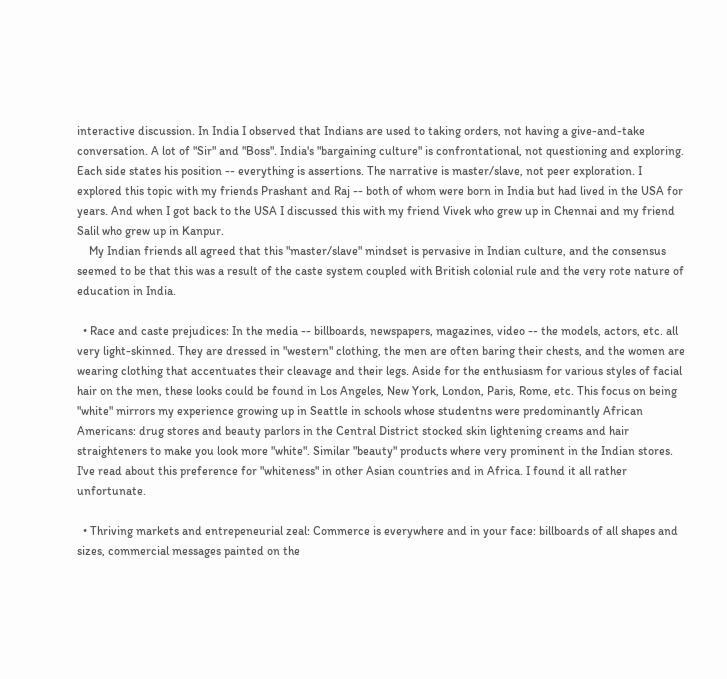interactive discussion. In India I observed that Indians are used to taking orders, not having a give-and-take conversation. A lot of "Sir" and "Boss". India's "bargaining culture" is confrontational, not questioning and exploring. Each side states his position -- everything is assertions. The narrative is master/slave, not peer exploration. I explored this topic with my friends Prashant and Raj -- both of whom were born in India but had lived in the USA for years. And when I got back to the USA I discussed this with my friend Vivek who grew up in Chennai and my friend Salil who grew up in Kanpur.
    My Indian friends all agreed that this "master/slave" mindset is pervasive in Indian culture, and the consensus seemed to be that this was a result of the caste system coupled with British colonial rule and the very rote nature of education in India.

  • Race and caste prejudices: In the media -- billboards, newspapers, magazines, video -- the models, actors, etc. all very light-skinned. They are dressed in "western" clothing, the men are often baring their chests, and the women are wearing clothing that accentuates their cleavage and their legs. Aside for the enthusiasm for various styles of facial hair on the men, these looks could be found in Los Angeles, New York, London, Paris, Rome, etc. This focus on being "white" mirrors my experience growing up in Seattle in schools whose studentns were predominantly African Americans: drug stores and beauty parlors in the Central District stocked skin lightening creams and hair straighteners to make you look more "white". Similar "beauty" products where very prominent in the Indian stores. I've read about this preference for "whiteness" in other Asian countries and in Africa. I found it all rather unfortunate.

  • Thriving markets and entrepeneurial zeal: Commerce is everywhere and in your face: billboards of all shapes and sizes, commercial messages painted on the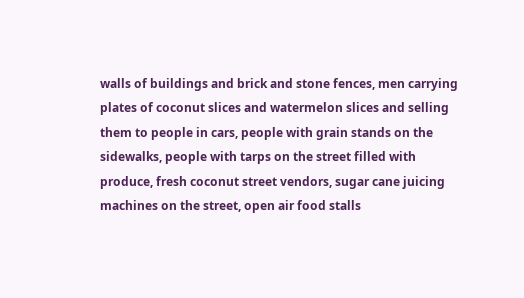walls of buildings and brick and stone fences, men carrying plates of coconut slices and watermelon slices and selling them to people in cars, people with grain stands on the sidewalks, people with tarps on the street filled with produce, fresh coconut street vendors, sugar cane juicing machines on the street, open air food stalls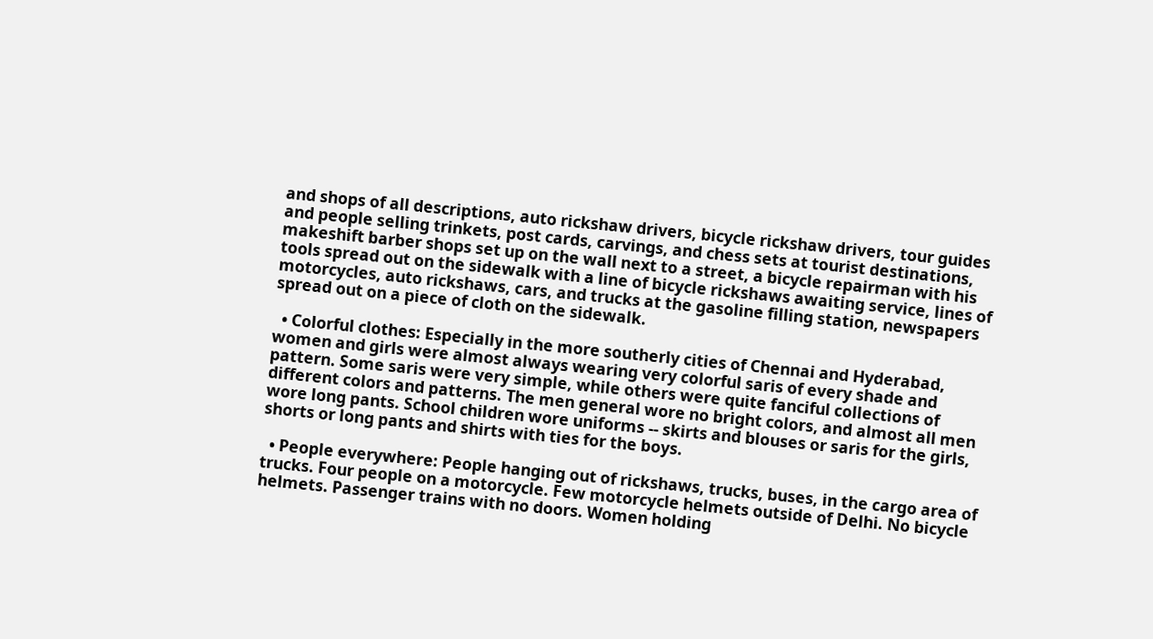and shops of all descriptions, auto rickshaw drivers, bicycle rickshaw drivers, tour guides and people selling trinkets, post cards, carvings, and chess sets at tourist destinations, makeshift barber shops set up on the wall next to a street, a bicycle repairman with his tools spread out on the sidewalk with a line of bicycle rickshaws awaiting service, lines of motorcycles, auto rickshaws, cars, and trucks at the gasoline filling station, newspapers spread out on a piece of cloth on the sidewalk.

  • Colorful clothes: Especially in the more southerly cities of Chennai and Hyderabad, women and girls were almost always wearing very colorful saris of every shade and pattern. Some saris were very simple, while others were quite fanciful collections of different colors and patterns. The men general wore no bright colors, and almost all men wore long pants. School children wore uniforms -- skirts and blouses or saris for the girls, shorts or long pants and shirts with ties for the boys.

  • People everywhere: People hanging out of rickshaws, trucks, buses, in the cargo area of trucks. Four people on a motorcycle. Few motorcycle helmets outside of Delhi. No bicycle helmets. Passenger trains with no doors. Women holding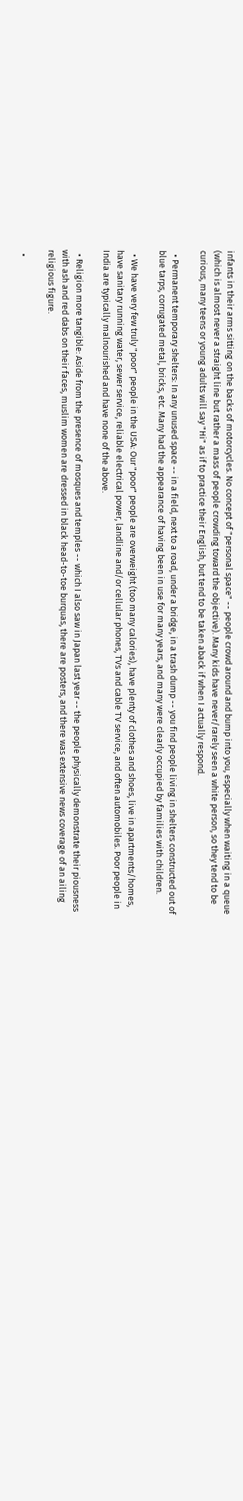infants in their arms sitting on the backs of motorcycles. No concept of "personal space" -- people crowd around and bump into you, especially when waiting in a queue (which is almost never a straight line but rather a mass of people crowding toward the objective). Many kids have never/rarely seen a white person, so they tend to be curious, many teens or young adults will say "Hi" as if to practice their English, but tend to be taken aback if when I actually respond.

  • Permanent temporary shelters: In any unused space -- in a field, next to a road, under a bridge, in a trash dump -- you find people living in shelters constructed out of blue tarps, corrugated metal, bricks, etc. Many had the appearance of having been in use for many years, and many were clearly occupied by families with children.

  • We have very few truly "poor" people in the USA: Our "poor" people are overweight (too many calories), have plenty of clothes and shoes, live in apartments/homes, have sanitary running water, sewer service, reliable electrical power, landline and/or cellular phones, TVs and cable TV service, and often automobiles. Poor people in India are typically malnourished and have none of the above.

  • Religion more tangible: Aside from the presence of mosques and temples -- which I also saw in Japan last year -- the people physically demonstrate their piousness with ash and red dabs on their faces, muslim women are dressed in black head-to-toe burquas, there are posters, and there was extensive news coverage of an ailing religious figure.

  •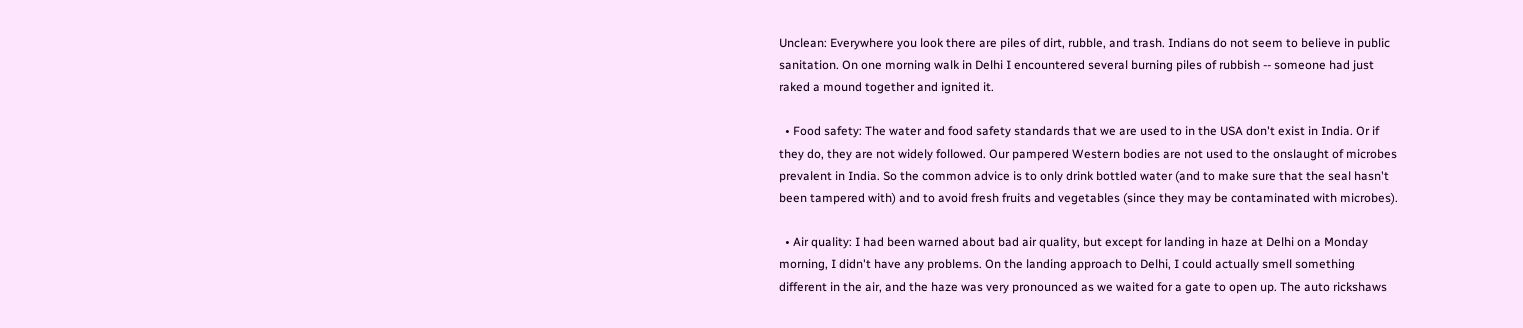Unclean: Everywhere you look there are piles of dirt, rubble, and trash. Indians do not seem to believe in public sanitation. On one morning walk in Delhi I encountered several burning piles of rubbish -- someone had just raked a mound together and ignited it.

  • Food safety: The water and food safety standards that we are used to in the USA don't exist in India. Or if they do, they are not widely followed. Our pampered Western bodies are not used to the onslaught of microbes prevalent in India. So the common advice is to only drink bottled water (and to make sure that the seal hasn't been tampered with) and to avoid fresh fruits and vegetables (since they may be contaminated with microbes).

  • Air quality: I had been warned about bad air quality, but except for landing in haze at Delhi on a Monday morning, I didn't have any problems. On the landing approach to Delhi, I could actually smell something different in the air, and the haze was very pronounced as we waited for a gate to open up. The auto rickshaws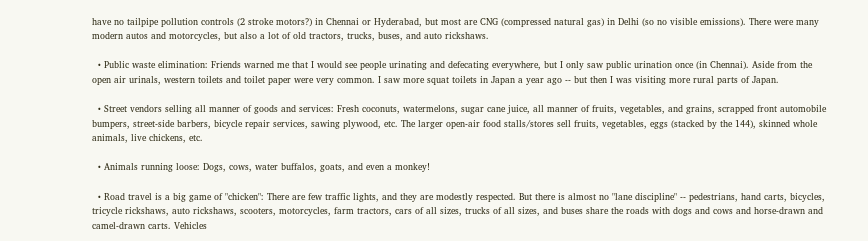have no tailpipe pollution controls (2 stroke motors?) in Chennai or Hyderabad, but most are CNG (compressed natural gas) in Delhi (so no visible emissions). There were many modern autos and motorcycles, but also a lot of old tractors, trucks, buses, and auto rickshaws.

  • Public waste elimination: Friends warned me that I would see people urinating and defecating everywhere, but I only saw public urination once (in Chennai). Aside from the open air urinals, western toilets and toilet paper were very common. I saw more squat toilets in Japan a year ago -- but then I was visiting more rural parts of Japan.

  • Street vendors selling all manner of goods and services: Fresh coconuts, watermelons, sugar cane juice, all manner of fruits, vegetables, and grains, scrapped front automobile bumpers, street-side barbers, bicycle repair services, sawing plywood, etc. The larger open-air food stalls/stores sell fruits, vegetables, eggs (stacked by the 144), skinned whole animals, live chickens, etc.

  • Animals running loose: Dogs, cows, water buffalos, goats, and even a monkey!

  • Road travel is a big game of "chicken": There are few traffic lights, and they are modestly respected. But there is almost no "lane discipline" -- pedestrians, hand carts, bicycles, tricycle rickshaws, auto rickshaws, scooters, motorcycles, farm tractors, cars of all sizes, trucks of all sizes, and buses share the roads with dogs and cows and horse-drawn and camel-drawn carts. Vehicles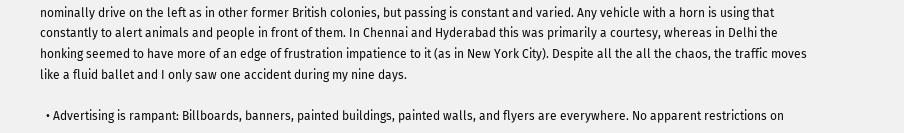nominally drive on the left as in other former British colonies, but passing is constant and varied. Any vehicle with a horn is using that constantly to alert animals and people in front of them. In Chennai and Hyderabad this was primarily a courtesy, whereas in Delhi the honking seemed to have more of an edge of frustration impatience to it (as in New York City). Despite all the all the chaos, the traffic moves like a fluid ballet and I only saw one accident during my nine days.

  • Advertising is rampant: Billboards, banners, painted buildings, painted walls, and flyers are everywhere. No apparent restrictions on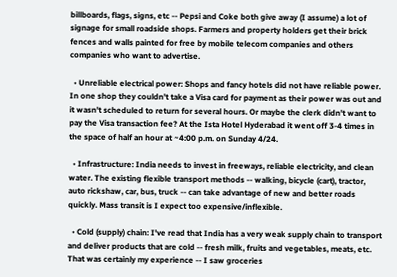billboards, flags, signs, etc -- Pepsi and Coke both give away (I assume) a lot of signage for small roadside shops. Farmers and property holders get their brick fences and walls painted for free by mobile telecom companies and others companies who want to advertise.

  • Unreliable electrical power: Shops and fancy hotels did not have reliable power. In one shop they couldn't take a Visa card for payment as their power was out and it wasn't scheduled to return for several hours. Or maybe the clerk didn't want to pay the Visa transaction fee? At the Ista Hotel Hyderabad it went off 3-4 times in the space of half an hour at ~4:00 p.m. on Sunday 4/24.

  • Infrastructure: India needs to invest in freeways, reliable electricity, and clean water. The existing flexible transport methods -- walking, bicycle (cart), tractor, auto rickshaw, car, bus, truck -- can take advantage of new and better roads quickly. Mass transit is I expect too expensive/inflexible.

  • Cold (supply) chain: I've read that India has a very weak supply chain to transport and deliver products that are cold -- fresh milk, fruits and vegetables, meats, etc. That was certainly my experience -- I saw groceries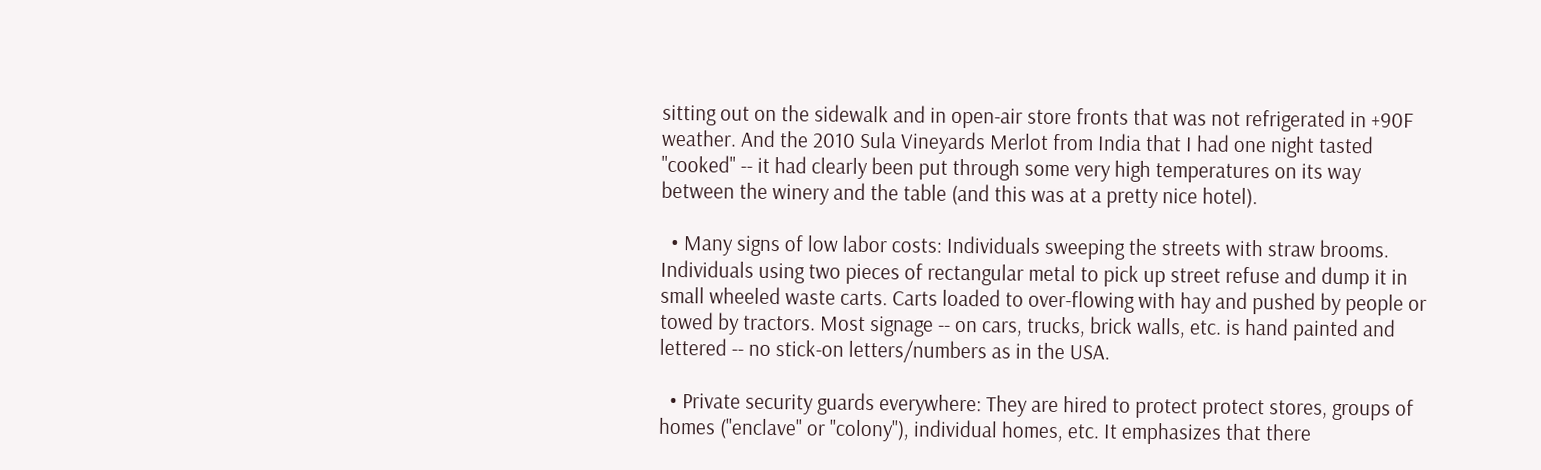sitting out on the sidewalk and in open-air store fronts that was not refrigerated in +90F weather. And the 2010 Sula Vineyards Merlot from India that I had one night tasted "cooked" -- it had clearly been put through some very high temperatures on its way between the winery and the table (and this was at a pretty nice hotel).

  • Many signs of low labor costs: Individuals sweeping the streets with straw brooms. Individuals using two pieces of rectangular metal to pick up street refuse and dump it in small wheeled waste carts. Carts loaded to over-flowing with hay and pushed by people or towed by tractors. Most signage -- on cars, trucks, brick walls, etc. is hand painted and lettered -- no stick-on letters/numbers as in the USA.

  • Private security guards everywhere: They are hired to protect protect stores, groups of homes ("enclave" or "colony"), individual homes, etc. It emphasizes that there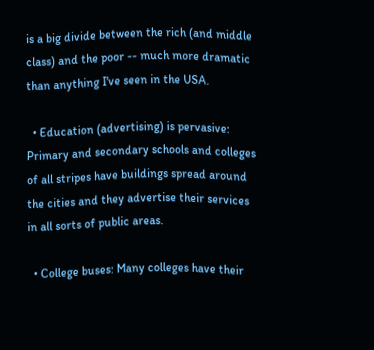is a big divide between the rich (and middle class) and the poor -- much more dramatic than anything I've seen in the USA.

  • Education (advertising) is pervasive: Primary and secondary schools and colleges of all stripes have buildings spread around the cities and they advertise their services in all sorts of public areas.

  • College buses: Many colleges have their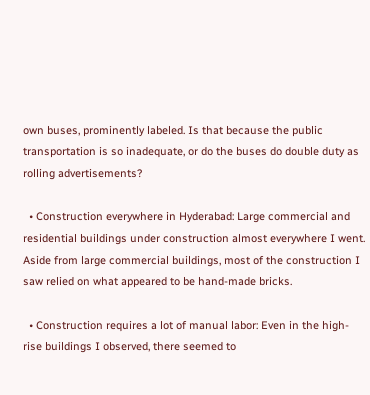own buses, prominently labeled. Is that because the public transportation is so inadequate, or do the buses do double duty as rolling advertisements?

  • Construction everywhere in Hyderabad: Large commercial and residential buildings under construction almost everywhere I went. Aside from large commercial buildings, most of the construction I saw relied on what appeared to be hand-made bricks.

  • Construction requires a lot of manual labor: Even in the high-rise buildings I observed, there seemed to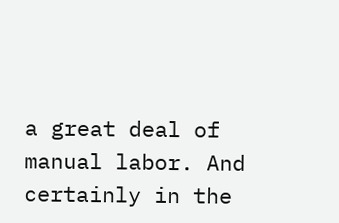a great deal of manual labor. And certainly in the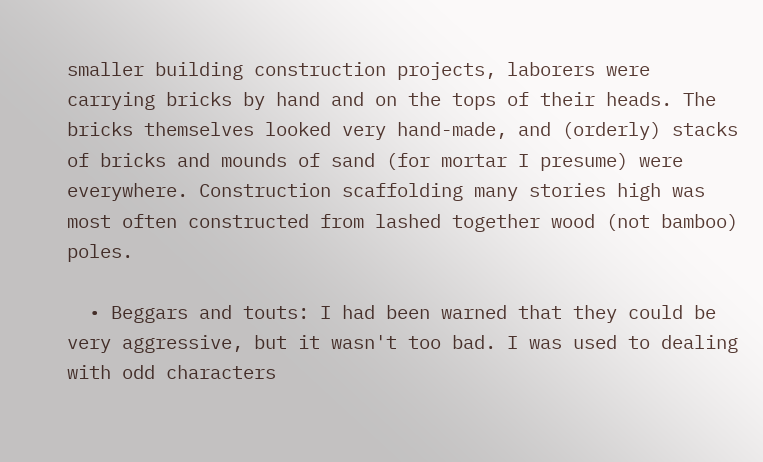smaller building construction projects, laborers were carrying bricks by hand and on the tops of their heads. The bricks themselves looked very hand-made, and (orderly) stacks of bricks and mounds of sand (for mortar I presume) were everywhere. Construction scaffolding many stories high was most often constructed from lashed together wood (not bamboo) poles.

  • Beggars and touts: I had been warned that they could be very aggressive, but it wasn't too bad. I was used to dealing with odd characters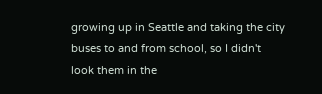growing up in Seattle and taking the city buses to and from school, so I didn't look them in the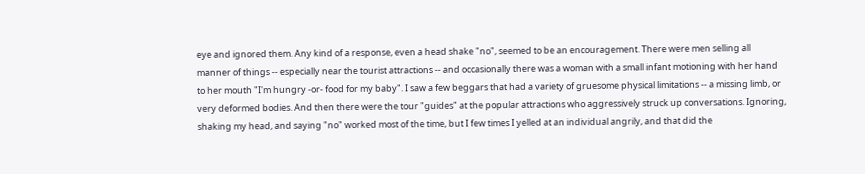eye and ignored them. Any kind of a response, even a head shake "no", seemed to be an encouragement. There were men selling all manner of things -- especially near the tourist attractions -- and occasionally there was a woman with a small infant motioning with her hand to her mouth "I'm hungry -or- food for my baby". I saw a few beggars that had a variety of gruesome physical limitations -- a missing limb, or very deformed bodies. And then there were the tour "guides" at the popular attractions who aggressively struck up conversations. Ignoring, shaking my head, and saying "no" worked most of the time, but I few times I yelled at an individual angrily, and that did the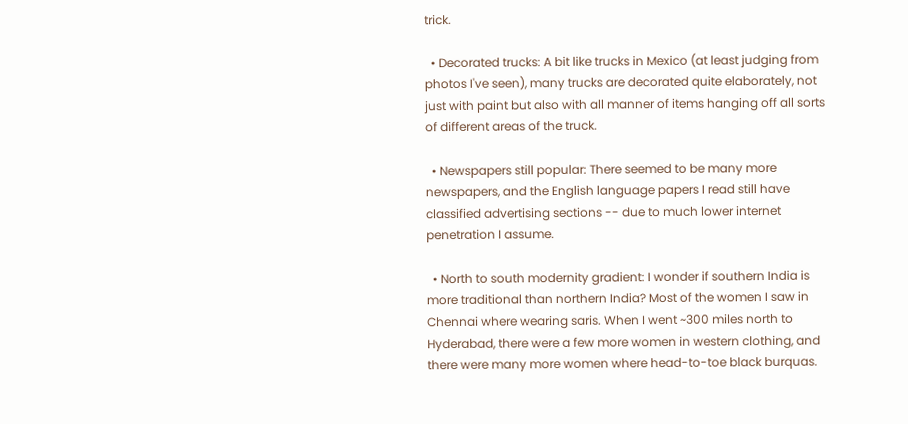trick.

  • Decorated trucks: A bit like trucks in Mexico (at least judging from photos I've seen), many trucks are decorated quite elaborately, not just with paint but also with all manner of items hanging off all sorts of different areas of the truck.

  • Newspapers still popular: There seemed to be many more newspapers, and the English language papers I read still have classified advertising sections -- due to much lower internet penetration I assume.

  • North to south modernity gradient: I wonder if southern India is more traditional than northern India? Most of the women I saw in Chennai where wearing saris. When I went ~300 miles north to Hyderabad, there were a few more women in western clothing, and there were many more women where head-to-toe black burquas.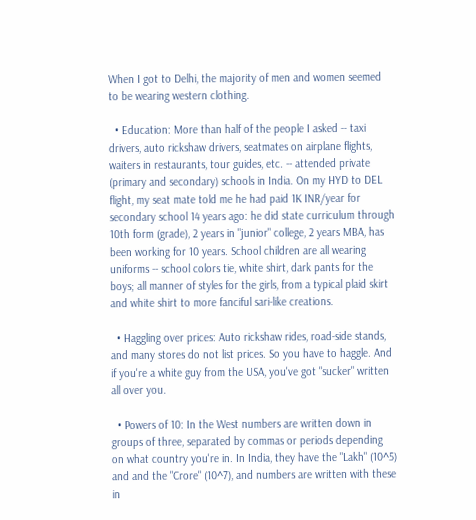When I got to Delhi, the majority of men and women seemed to be wearing western clothing.

  • Education: More than half of the people I asked -- taxi drivers, auto rickshaw drivers, seatmates on airplane flights, waiters in restaurants, tour guides, etc. -- attended private (primary and secondary) schools in India. On my HYD to DEL flight, my seat mate told me he had paid 1K INR/year for secondary school 14 years ago: he did state curriculum through 10th form (grade), 2 years in "junior" college, 2 years MBA, has been working for 10 years. School children are all wearing uniforms -- school colors tie, white shirt, dark pants for the boys; all manner of styles for the girls, from a typical plaid skirt and white shirt to more fanciful sari-like creations.

  • Haggling over prices: Auto rickshaw rides, road-side stands, and many stores do not list prices. So you have to haggle. And if you're a white guy from the USA, you've got "sucker" written all over you.

  • Powers of 10: In the West numbers are written down in groups of three, separated by commas or periods depending on what country you're in. In India, they have the "Lakh" (10^5) and and the "Crore" (10^7), and numbers are written with these in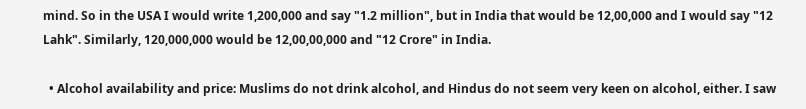mind. So in the USA I would write 1,200,000 and say "1.2 million", but in India that would be 12,00,000 and I would say "12 Lahk". Similarly, 120,000,000 would be 12,00,00,000 and "12 Crore" in India.

  • Alcohol availability and price: Muslims do not drink alcohol, and Hindus do not seem very keen on alcohol, either. I saw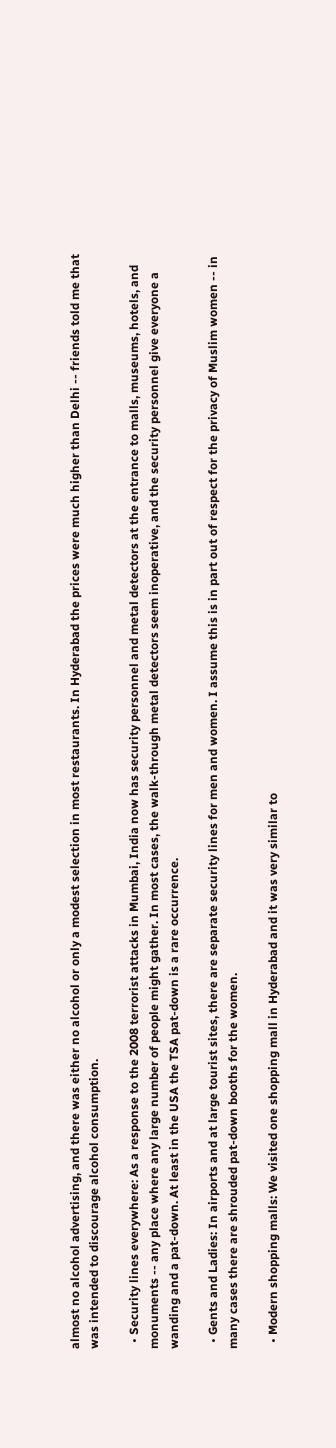almost no alcohol advertising, and there was either no alcohol or only a modest selection in most restaurants. In Hyderabad the prices were much higher than Delhi -- friends told me that was intended to discourage alcohol consumption.

  • Security lines everywhere: As a response to the 2008 terrorist attacks in Mumbai, India now has security personnel and metal detectors at the entrance to malls, museums, hotels, and monuments -- any place where any large number of people might gather. In most cases, the walk-through metal detectors seem inoperative, and the security personnel give everyone a wanding and a pat-down. At least in the USA the TSA pat-down is a rare occurrence.

  • Gents and Ladies: In airports and at large tourist sites, there are separate security lines for men and women. I assume this is in part out of respect for the privacy of Muslim women -- in many cases there are shrouded pat-down booths for the women.

  • Modern shopping malls: We visited one shopping mall in Hyderabad and it was very similar to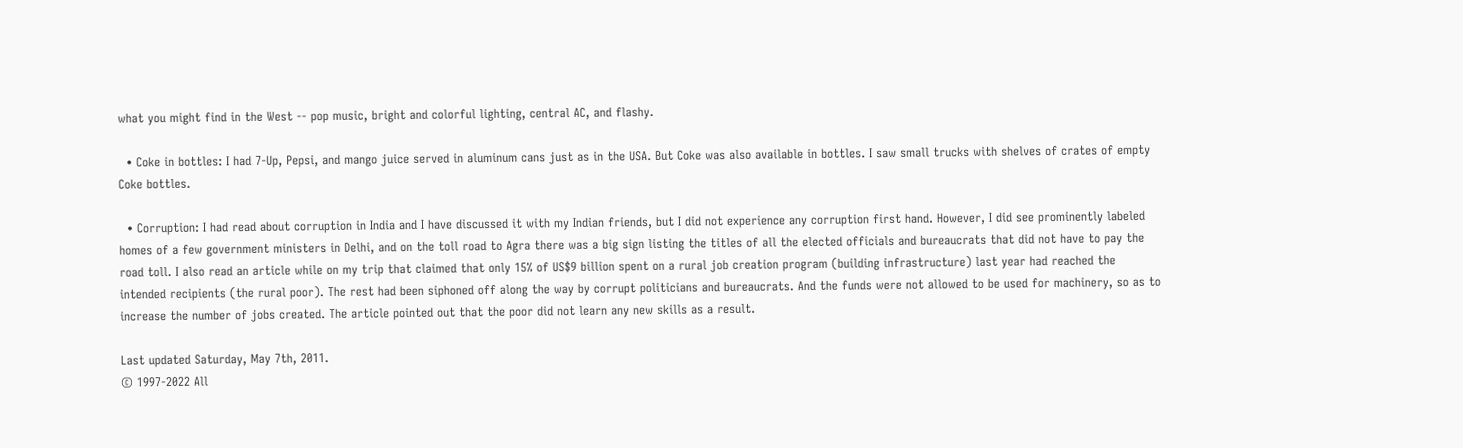what you might find in the West -- pop music, bright and colorful lighting, central AC, and flashy.

  • Coke in bottles: I had 7-Up, Pepsi, and mango juice served in aluminum cans just as in the USA. But Coke was also available in bottles. I saw small trucks with shelves of crates of empty Coke bottles.

  • Corruption: I had read about corruption in India and I have discussed it with my Indian friends, but I did not experience any corruption first hand. However, I did see prominently labeled homes of a few government ministers in Delhi, and on the toll road to Agra there was a big sign listing the titles of all the elected officials and bureaucrats that did not have to pay the road toll. I also read an article while on my trip that claimed that only 15% of US$9 billion spent on a rural job creation program (building infrastructure) last year had reached the intended recipients (the rural poor). The rest had been siphoned off along the way by corrupt politicians and bureaucrats. And the funds were not allowed to be used for machinery, so as to increase the number of jobs created. The article pointed out that the poor did not learn any new skills as a result.

Last updated Saturday, May 7th, 2011.
© 1997-2022 All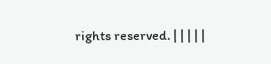rights reserved. | | | | |